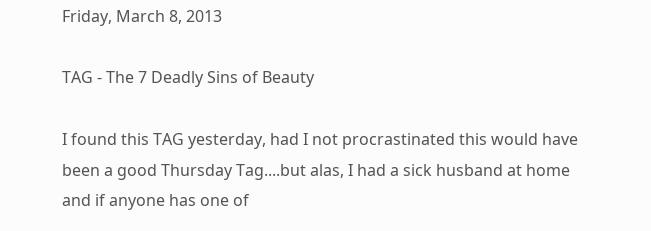Friday, March 8, 2013

TAG - The 7 Deadly Sins of Beauty

I found this TAG yesterday, had I not procrastinated this would have been a good Thursday Tag....but alas, I had a sick husband at home and if anyone has one of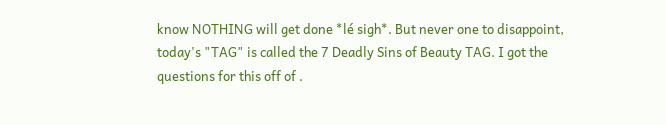know NOTHING will get done *lé sigh*. But never one to disappoint, today's "TAG" is called the 7 Deadly Sins of Beauty TAG. I got the questions for this off of .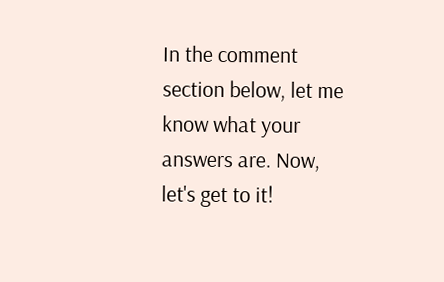In the comment section below, let me know what your answers are. Now, let's get to it!